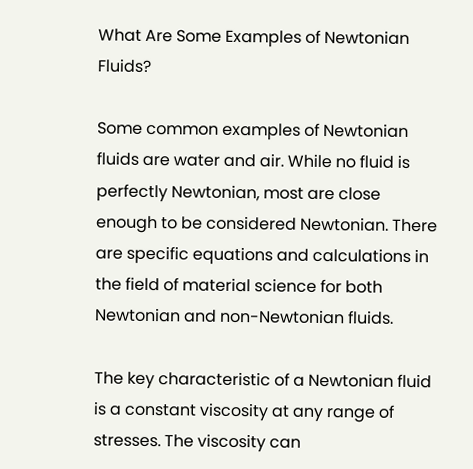What Are Some Examples of Newtonian Fluids?

Some common examples of Newtonian fluids are water and air. While no fluid is perfectly Newtonian, most are close enough to be considered Newtonian. There are specific equations and calculations in the field of material science for both Newtonian and non-Newtonian fluids.

The key characteristic of a Newtonian fluid is a constant viscosity at any range of stresses. The viscosity can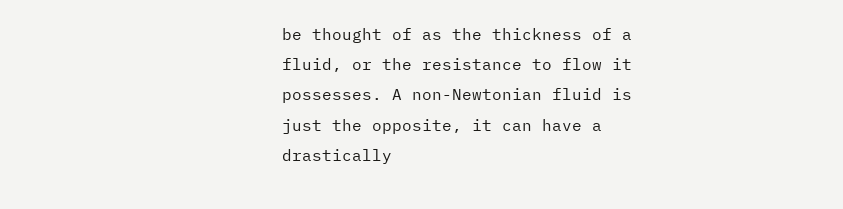be thought of as the thickness of a fluid, or the resistance to flow it possesses. A non-Newtonian fluid is just the opposite, it can have a drastically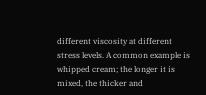different viscosity at different stress levels. A common example is whipped cream; the longer it is mixed, the thicker and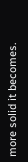more solid it becomes.